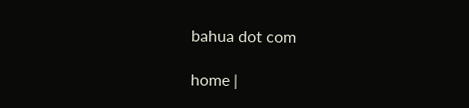bahua dot com

home |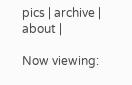pics | archive | about |

Now viewing: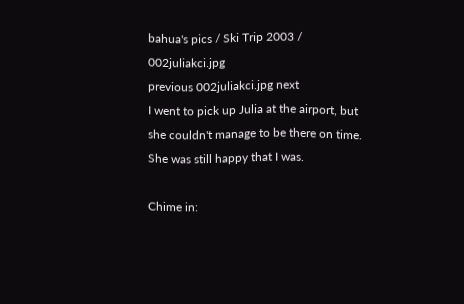bahua's pics / Ski Trip 2003 / 002juliakci.jpg
previous 002juliakci.jpg next
I went to pick up Julia at the airport, but she couldn't manage to be there on time. She was still happy that I was.

Chime in: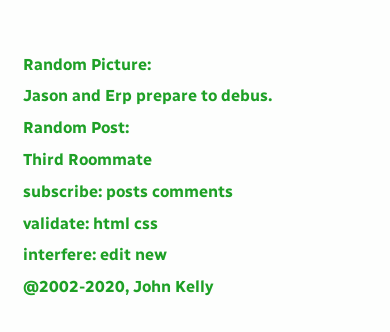Random Picture:
Jason and Erp prepare to debus.
Random Post:
Third Roommate
subscribe: posts comments
validate: html css
interfere: edit new
@2002-2020, John Kelly